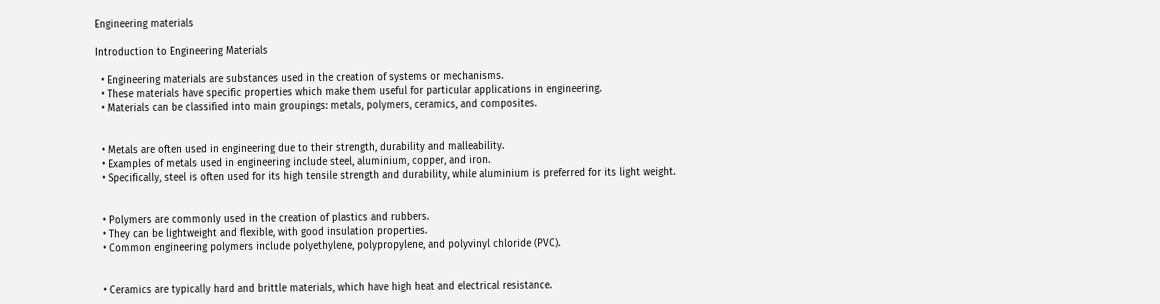Engineering materials

Introduction to Engineering Materials

  • Engineering materials are substances used in the creation of systems or mechanisms.
  • These materials have specific properties which make them useful for particular applications in engineering.
  • Materials can be classified into main groupings: metals, polymers, ceramics, and composites.


  • Metals are often used in engineering due to their strength, durability and malleability.
  • Examples of metals used in engineering include steel, aluminium, copper, and iron.
  • Specifically, steel is often used for its high tensile strength and durability, while aluminium is preferred for its light weight.


  • Polymers are commonly used in the creation of plastics and rubbers.
  • They can be lightweight and flexible, with good insulation properties.
  • Common engineering polymers include polyethylene, polypropylene, and polyvinyl chloride (PVC).


  • Ceramics are typically hard and brittle materials, which have high heat and electrical resistance.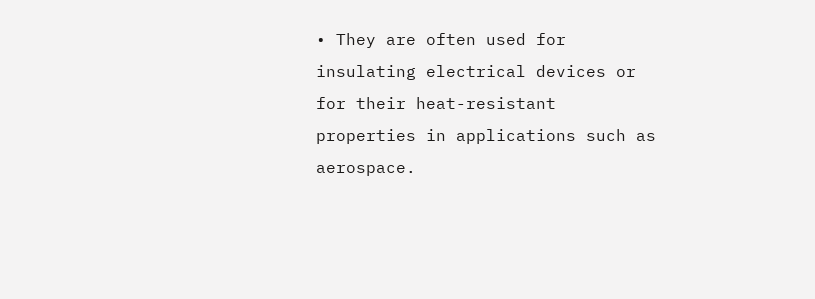• They are often used for insulating electrical devices or for their heat-resistant properties in applications such as aerospace.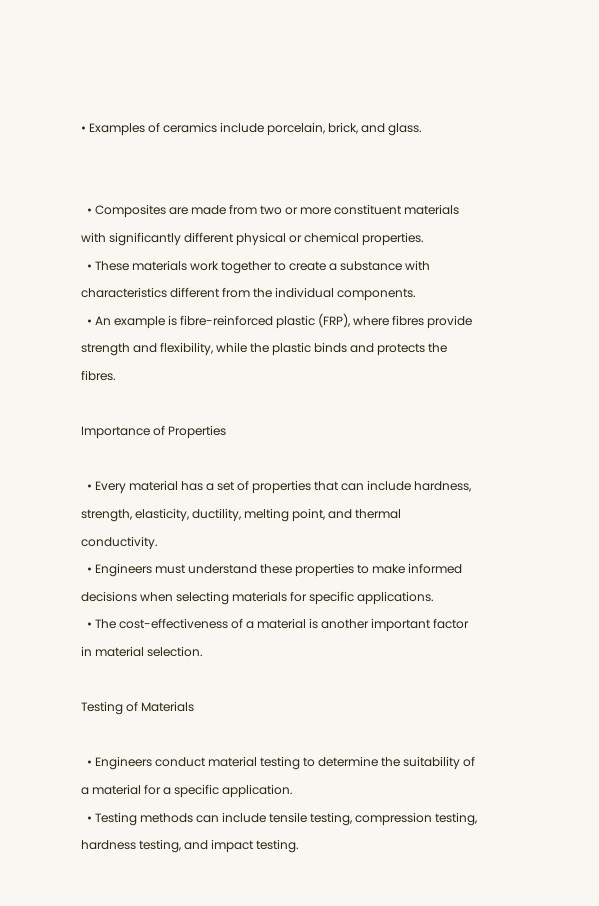• Examples of ceramics include porcelain, brick, and glass.


  • Composites are made from two or more constituent materials with significantly different physical or chemical properties.
  • These materials work together to create a substance with characteristics different from the individual components.
  • An example is fibre-reinforced plastic (FRP), where fibres provide strength and flexibility, while the plastic binds and protects the fibres.

Importance of Properties

  • Every material has a set of properties that can include hardness, strength, elasticity, ductility, melting point, and thermal conductivity.
  • Engineers must understand these properties to make informed decisions when selecting materials for specific applications.
  • The cost-effectiveness of a material is another important factor in material selection.

Testing of Materials

  • Engineers conduct material testing to determine the suitability of a material for a specific application.
  • Testing methods can include tensile testing, compression testing, hardness testing, and impact testing.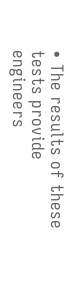• The results of these tests provide engineers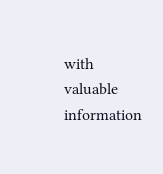with valuable information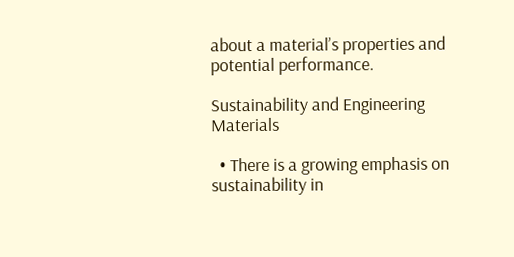about a material’s properties and potential performance.

Sustainability and Engineering Materials

  • There is a growing emphasis on sustainability in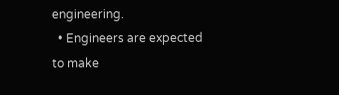engineering.
  • Engineers are expected to make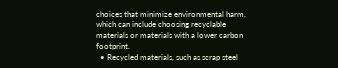choices that minimize environmental harm, which can include choosing recyclable materials or materials with a lower carbon footprint.
  • Recycled materials, such as scrap steel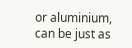or aluminium, can be just as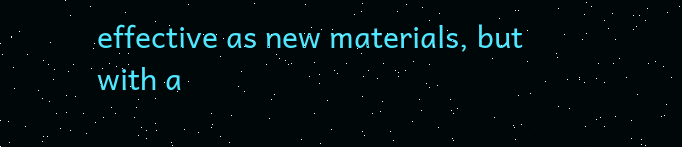effective as new materials, but with a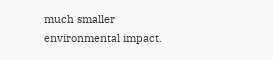much smaller environmental impact.